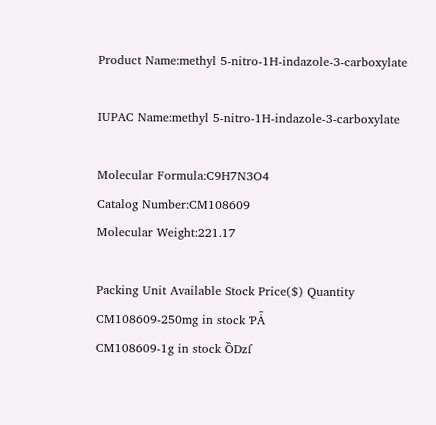Product Name:methyl 5-nitro-1H-indazole-3-carboxylate

IUPAC Name:methyl 5-nitro-1H-indazole-3-carboxylate

Molecular Formula:C9H7N3O4
Catalog Number:CM108609
Molecular Weight:221.17

Packing Unit Available Stock Price($) Quantity
CM108609-250mg in stock ƤǠ
CM108609-1g in stock ȌDzſ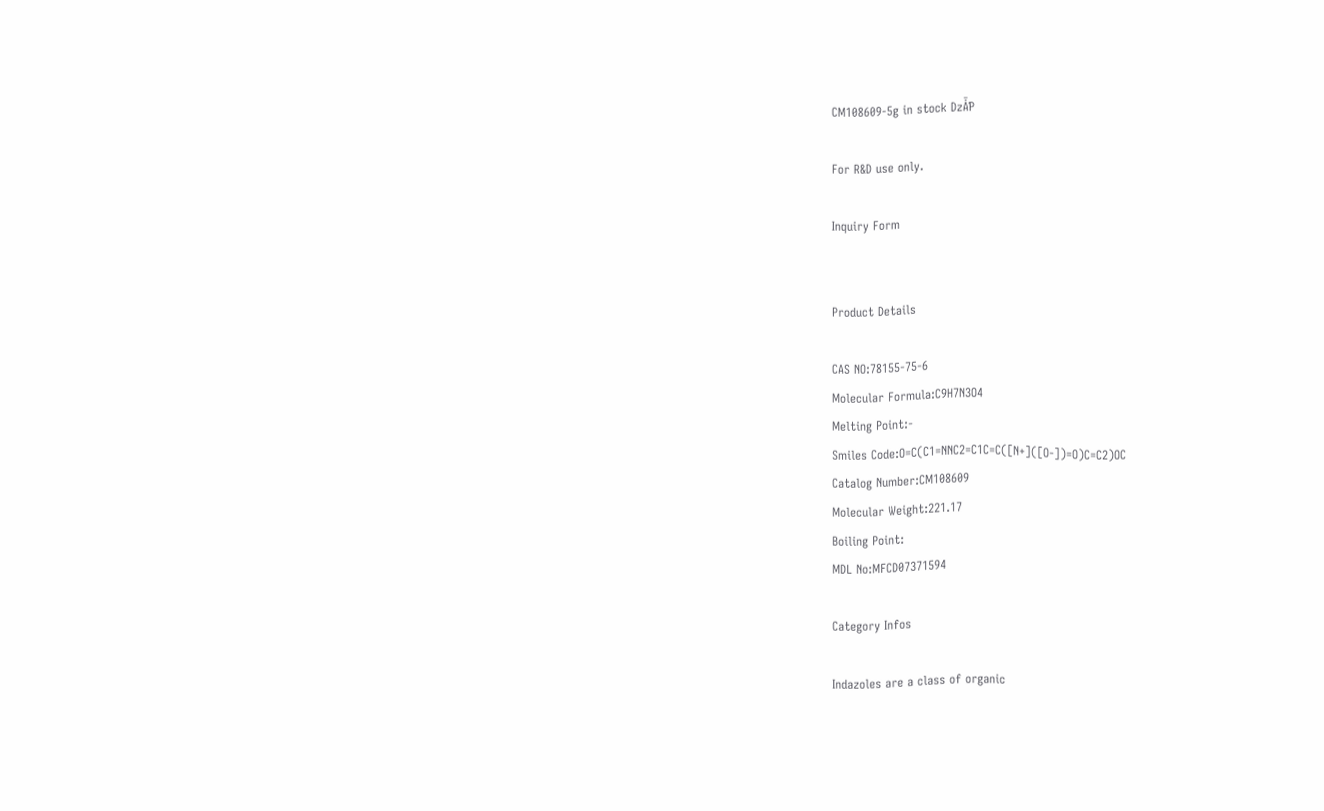CM108609-5g in stock DzǠƤ

For R&D use only.

Inquiry Form


Product Details

CAS NO:78155-75-6
Molecular Formula:C9H7N3O4
Melting Point:-
Smiles Code:O=C(C1=NNC2=C1C=C([N+]([O-])=O)C=C2)OC
Catalog Number:CM108609
Molecular Weight:221.17
Boiling Point:
MDL No:MFCD07371594

Category Infos

Indazoles are a class of organic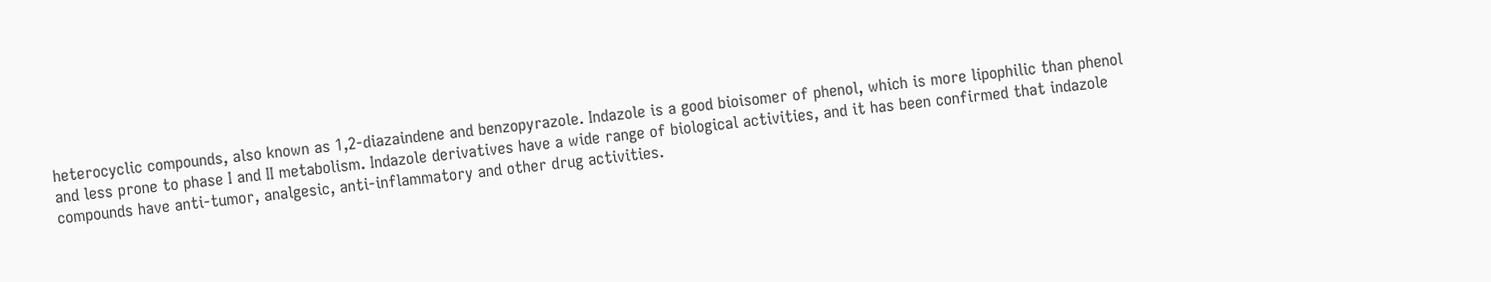heterocyclic compounds, also known as 1,2-diazaindene and benzopyrazole. Indazole is a good bioisomer of phenol, which is more lipophilic than phenol and less prone to phase I and II metabolism. Indazole derivatives have a wide range of biological activities, and it has been confirmed that indazole compounds have anti-tumor, analgesic, anti-inflammatory and other drug activities.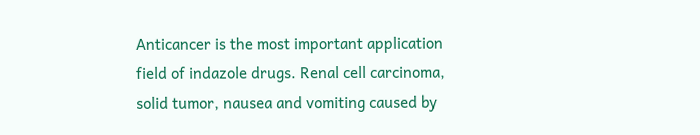Anticancer is the most important application field of indazole drugs. Renal cell carcinoma, solid tumor, nausea and vomiting caused by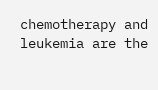chemotherapy and leukemia are the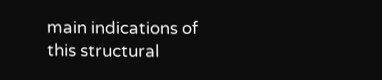main indications of this structural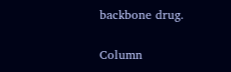backbone drug.

Column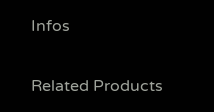Infos

Related Products